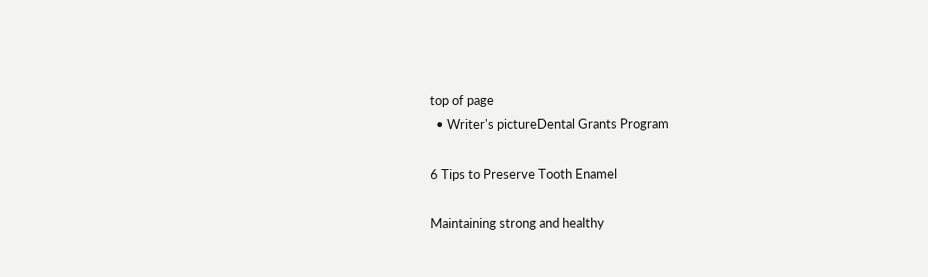top of page
  • Writer's pictureDental Grants Program

6 Tips to Preserve Tooth Enamel

Maintaining strong and healthy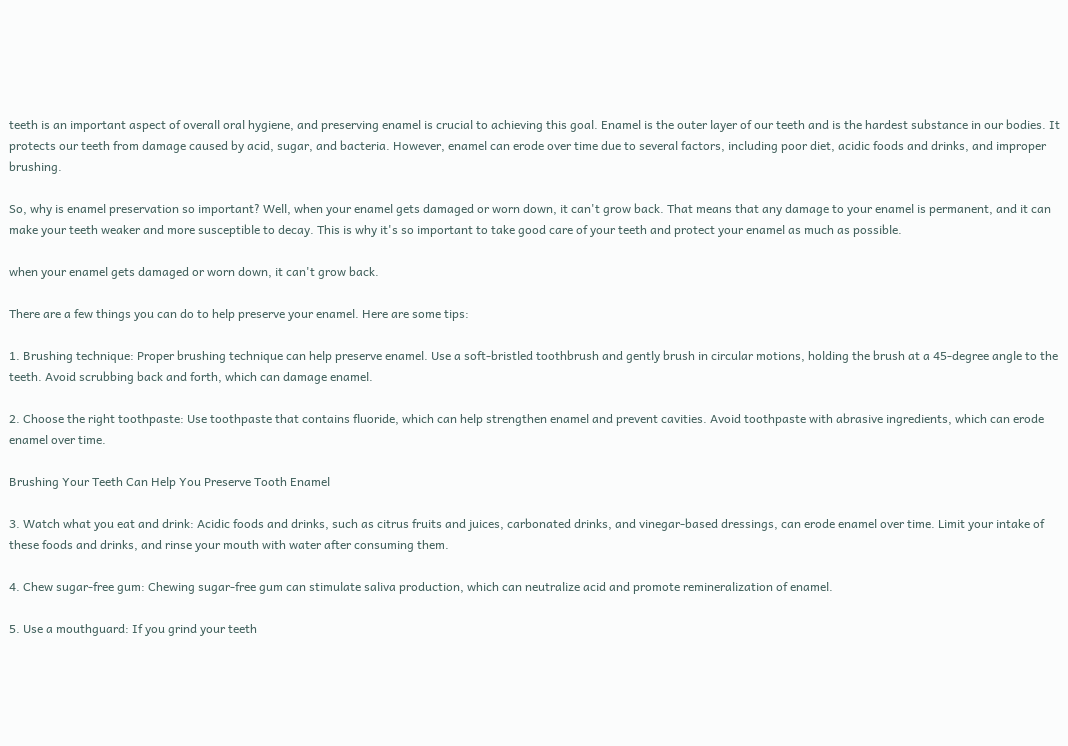teeth is an important aspect of overall oral hygiene, and preserving enamel is crucial to achieving this goal. Enamel is the outer layer of our teeth and is the hardest substance in our bodies. It protects our teeth from damage caused by acid, sugar, and bacteria. However, enamel can erode over time due to several factors, including poor diet, acidic foods and drinks, and improper brushing.

So, why is enamel preservation so important? Well, when your enamel gets damaged or worn down, it can't grow back. That means that any damage to your enamel is permanent, and it can make your teeth weaker and more susceptible to decay. This is why it's so important to take good care of your teeth and protect your enamel as much as possible.

when your enamel gets damaged or worn down, it can't grow back.

There are a few things you can do to help preserve your enamel. Here are some tips:

1. Brushing technique: Proper brushing technique can help preserve enamel. Use a soft-bristled toothbrush and gently brush in circular motions, holding the brush at a 45-degree angle to the teeth. Avoid scrubbing back and forth, which can damage enamel.

2. Choose the right toothpaste: Use toothpaste that contains fluoride, which can help strengthen enamel and prevent cavities. Avoid toothpaste with abrasive ingredients, which can erode enamel over time.

Brushing Your Teeth Can Help You Preserve Tooth Enamel

3. Watch what you eat and drink: Acidic foods and drinks, such as citrus fruits and juices, carbonated drinks, and vinegar-based dressings, can erode enamel over time. Limit your intake of these foods and drinks, and rinse your mouth with water after consuming them.

4. Chew sugar-free gum: Chewing sugar-free gum can stimulate saliva production, which can neutralize acid and promote remineralization of enamel.

5. Use a mouthguard: If you grind your teeth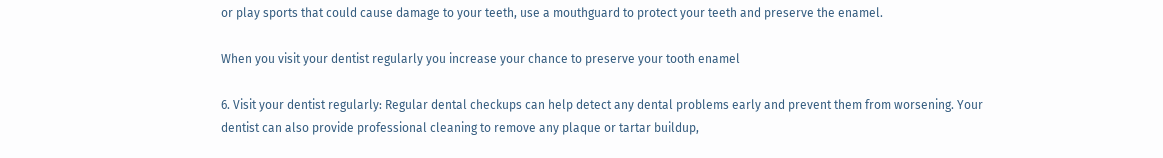or play sports that could cause damage to your teeth, use a mouthguard to protect your teeth and preserve the enamel.

When you visit your dentist regularly you increase your chance to preserve your tooth enamel

6. Visit your dentist regularly: Regular dental checkups can help detect any dental problems early and prevent them from worsening. Your dentist can also provide professional cleaning to remove any plaque or tartar buildup,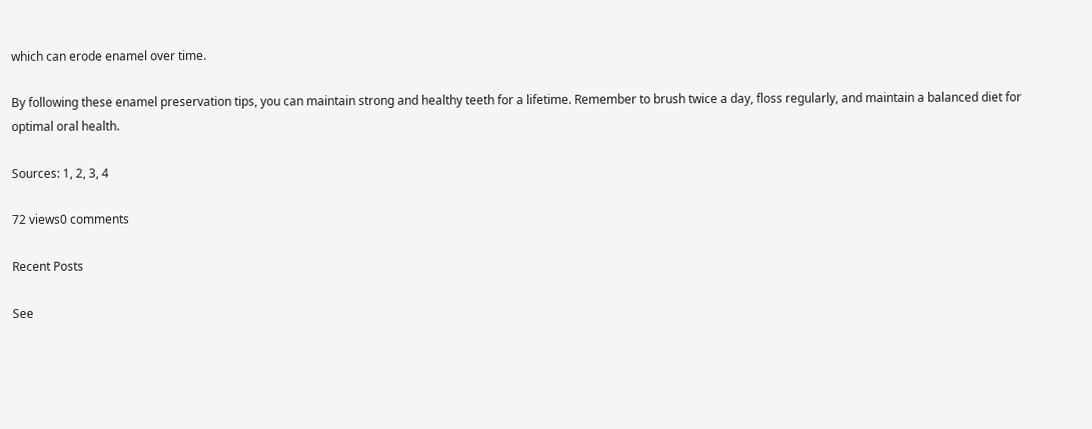which can erode enamel over time.

By following these enamel preservation tips, you can maintain strong and healthy teeth for a lifetime. Remember to brush twice a day, floss regularly, and maintain a balanced diet for optimal oral health.

Sources: 1, 2, 3, 4

72 views0 comments

Recent Posts

See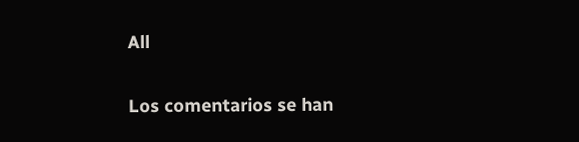All


Los comentarios se han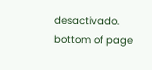desactivado.
bottom of page